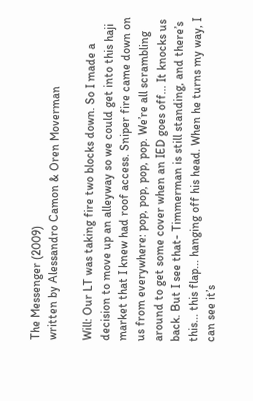The Messenger (2009)
written by Alessandro Camon & Oren Moverman

Will: Our LT was taking fire two blocks down. So I made a decision to move up an alleyway so we could get into this haji market that I knew had roof access. Sniper fire came down on us from everywhere: pop, pop, pop, pop. We’re all scrambling around to get some cover when an IED goes off... It knocks us back. But I see that- Timmerman is still standing, and there’s this... this flap... hanging off his head. When he turns my way, I can see it’s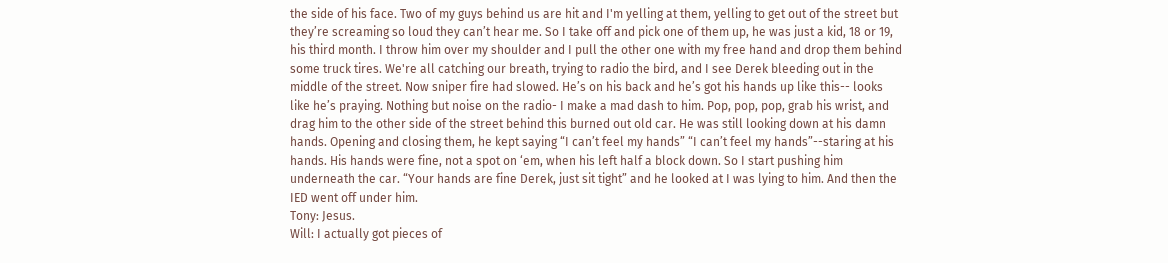the side of his face. Two of my guys behind us are hit and I'm yelling at them, yelling to get out of the street but they’re screaming so loud they can’t hear me. So I take off and pick one of them up, he was just a kid, 18 or 19, his third month. I throw him over my shoulder and I pull the other one with my free hand and drop them behind some truck tires. We're all catching our breath, trying to radio the bird, and I see Derek bleeding out in the middle of the street. Now sniper fire had slowed. He’s on his back and he’s got his hands up like this-- looks like he’s praying. Nothing but noise on the radio- I make a mad dash to him. Pop, pop, pop, grab his wrist, and drag him to the other side of the street behind this burned out old car. He was still looking down at his damn hands. Opening and closing them, he kept saying “I can’t feel my hands” “I can’t feel my hands”--staring at his hands. His hands were fine, not a spot on ‘em, when his left half a block down. So I start pushing him underneath the car. “Your hands are fine Derek, just sit tight” and he looked at I was lying to him. And then the IED went off under him.
Tony: Jesus.
Will: I actually got pieces of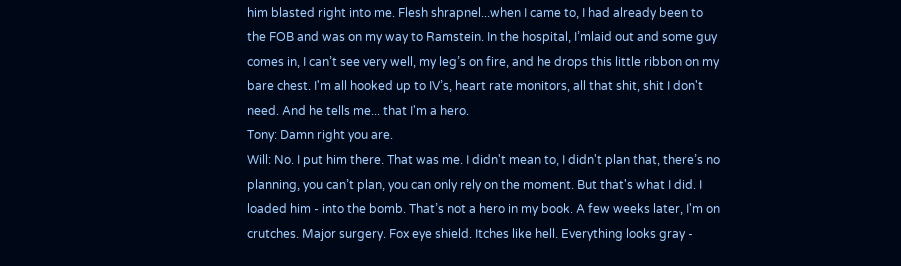him blasted right into me. Flesh shrapnel...when I came to, I had already been to the FOB and was on my way to Ramstein. In the hospital, I’mlaid out and some guy comes in, I can’t see very well, my leg’s on fire, and he drops this little ribbon on my bare chest. I'm all hooked up to IV’s, heart rate monitors, all that shit, shit I don't need. And he tells me... that I'm a hero.
Tony: Damn right you are.
Will: No. I put him there. That was me. I didn't mean to, I didn't plan that, there’s no planning, you can’t plan, you can only rely on the moment. But that's what I did. I loaded him - into the bomb. That’s not a hero in my book. A few weeks later, I'm on crutches. Major surgery. Fox eye shield. Itches like hell. Everything looks gray -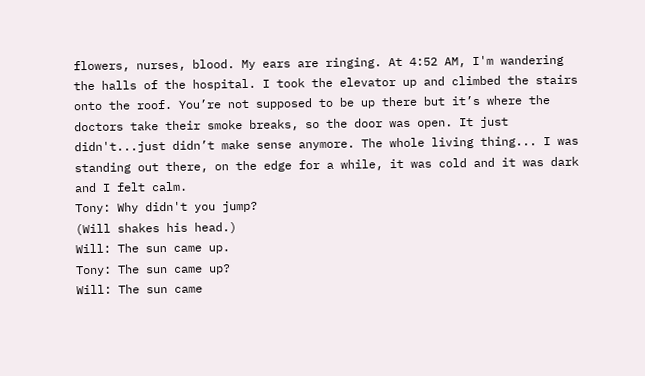flowers, nurses, blood. My ears are ringing. At 4:52 AM, I'm wandering the halls of the hospital. I took the elevator up and climbed the stairs onto the roof. You’re not supposed to be up there but it’s where the doctors take their smoke breaks, so the door was open. It just didn't...just didn’t make sense anymore. The whole living thing... I was standing out there, on the edge for a while, it was cold and it was dark and I felt calm.
Tony: Why didn't you jump?
(Will shakes his head.)
Will: The sun came up.
Tony: The sun came up?
Will: The sun came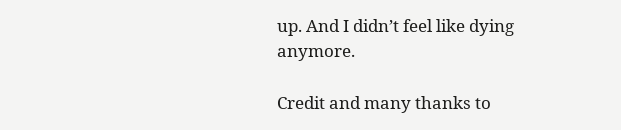up. And I didn’t feel like dying anymore.

Credit and many thanks to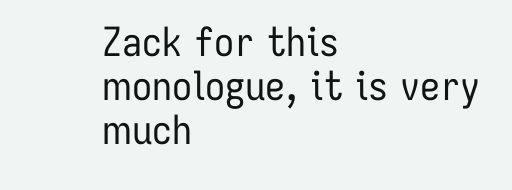Zack for this monologue, it is very much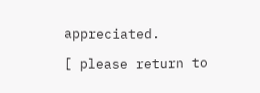appreciated.

[ please return to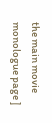the main movie monologue page ]